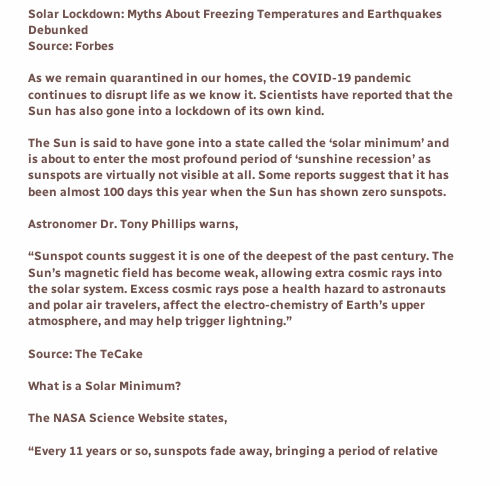Solar Lockdown: Myths About Freezing Temperatures and Earthquakes Debunked
Source: Forbes

As we remain quarantined in our homes, the COVID-19 pandemic continues to disrupt life as we know it. Scientists have reported that the Sun has also gone into a lockdown of its own kind.

The Sun is said to have gone into a state called the ‘solar minimum’ and is about to enter the most profound period of ‘sunshine recession’ as sunspots are virtually not visible at all. Some reports suggest that it has been almost 100 days this year when the Sun has shown zero sunspots.

Astronomer Dr. Tony Phillips warns,

“Sunspot counts suggest it is one of the deepest of the past century. The Sun’s magnetic field has become weak, allowing extra cosmic rays into the solar system. Excess cosmic rays pose a health hazard to astronauts and polar air travelers, affect the electro-chemistry of Earth’s upper atmosphere, and may help trigger lightning.”

Source: The TeCake

What is a Solar Minimum?

The NASA Science Website states,

“Every 11 years or so, sunspots fade away, bringing a period of relative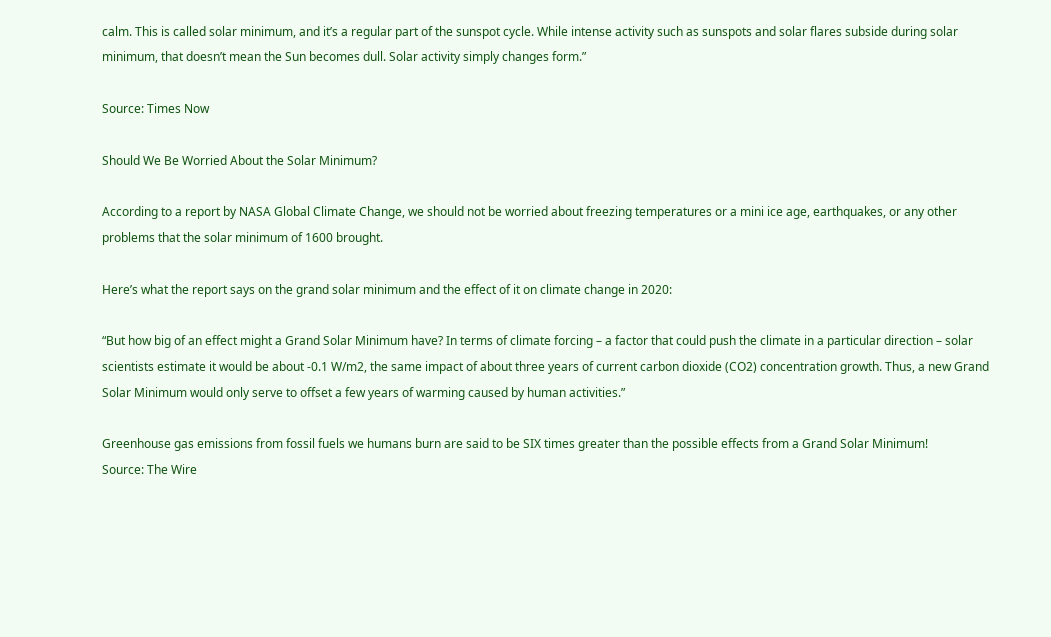calm. This is called solar minimum, and it’s a regular part of the sunspot cycle. While intense activity such as sunspots and solar flares subside during solar minimum, that doesn’t mean the Sun becomes dull. Solar activity simply changes form.”

Source: Times Now

Should We Be Worried About the Solar Minimum?

According to a report by NASA Global Climate Change, we should not be worried about freezing temperatures or a mini ice age, earthquakes, or any other problems that the solar minimum of 1600 brought.

Here’s what the report says on the grand solar minimum and the effect of it on climate change in 2020:

“But how big of an effect might a Grand Solar Minimum have? In terms of climate forcing – a factor that could push the climate in a particular direction – solar scientists estimate it would be about -0.1 W/m2, the same impact of about three years of current carbon dioxide (CO2) concentration growth. Thus, a new Grand Solar Minimum would only serve to offset a few years of warming caused by human activities.”

Greenhouse gas emissions from fossil fuels we humans burn are said to be SIX times greater than the possible effects from a Grand Solar Minimum!
Source: The Wire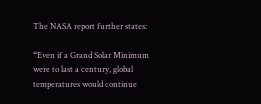The NASA report further states:

“Even if a Grand Solar Minimum were to last a century, global temperatures would continue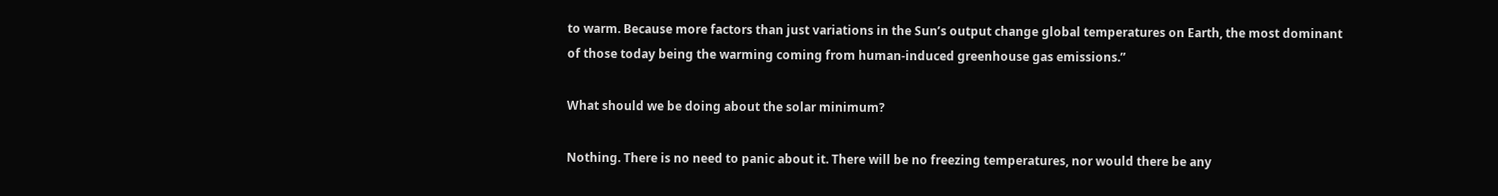to warm. Because more factors than just variations in the Sun’s output change global temperatures on Earth, the most dominant of those today being the warming coming from human-induced greenhouse gas emissions.”

What should we be doing about the solar minimum?

Nothing. There is no need to panic about it. There will be no freezing temperatures, nor would there be any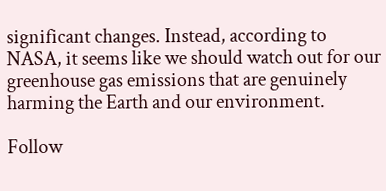significant changes. Instead, according to NASA, it seems like we should watch out for our greenhouse gas emissions that are genuinely harming the Earth and our environment.

Follow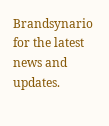Brandsynario for the latest news and updates.